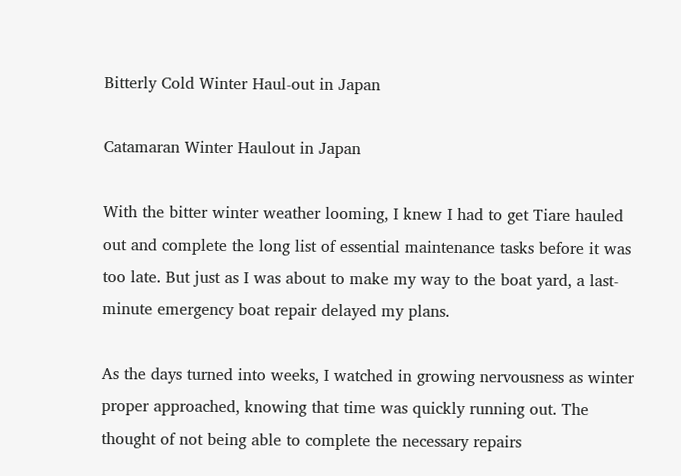Bitterly Cold Winter Haul-out in Japan

Catamaran Winter Haulout in Japan

With the bitter winter weather looming, I knew I had to get Tiare hauled out and complete the long list of essential maintenance tasks before it was too late. But just as I was about to make my way to the boat yard, a last-minute emergency boat repair delayed my plans.

As the days turned into weeks, I watched in growing nervousness as winter proper approached, knowing that time was quickly running out. The thought of not being able to complete the necessary repairs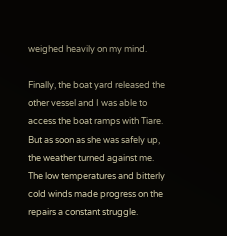weighed heavily on my mind.

Finally, the boat yard released the other vessel and I was able to access the boat ramps with Tiare. But as soon as she was safely up, the weather turned against me. The low temperatures and bitterly cold winds made progress on the repairs a constant struggle.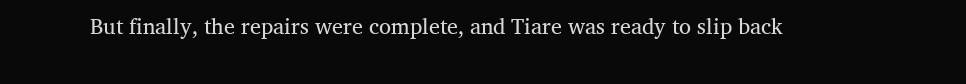But finally, the repairs were complete, and Tiare was ready to slip back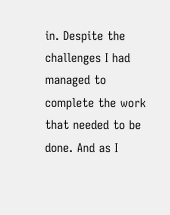in. Despite the challenges I had managed to complete the work that needed to be done. And as I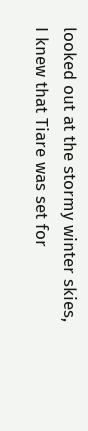looked out at the stormy winter skies, I knew that Tiare was set for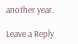another year.

Leave a Reply